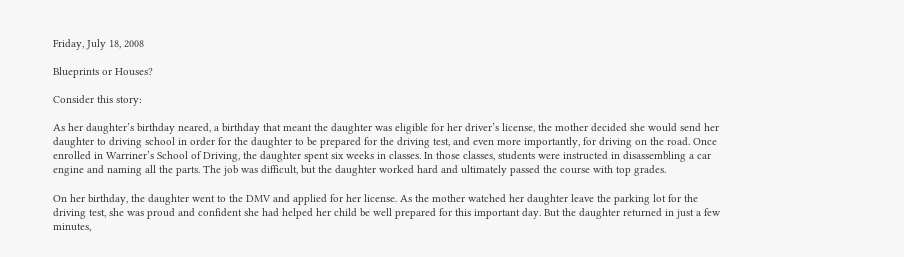Friday, July 18, 2008

Blueprints or Houses?

Consider this story:

As her daughter’s birthday neared, a birthday that meant the daughter was eligible for her driver’s license, the mother decided she would send her daughter to driving school in order for the daughter to be prepared for the driving test, and even more importantly, for driving on the road. Once enrolled in Warriner’s School of Driving, the daughter spent six weeks in classes. In those classes, students were instructed in disassembling a car engine and naming all the parts. The job was difficult, but the daughter worked hard and ultimately passed the course with top grades.

On her birthday, the daughter went to the DMV and applied for her license. As the mother watched her daughter leave the parking lot for the driving test, she was proud and confident she had helped her child be well prepared for this important day. But the daughter returned in just a few minutes,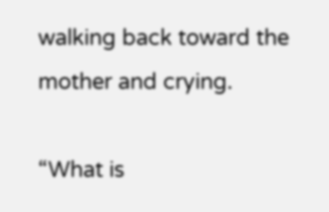walking back toward the mother and crying.

“What is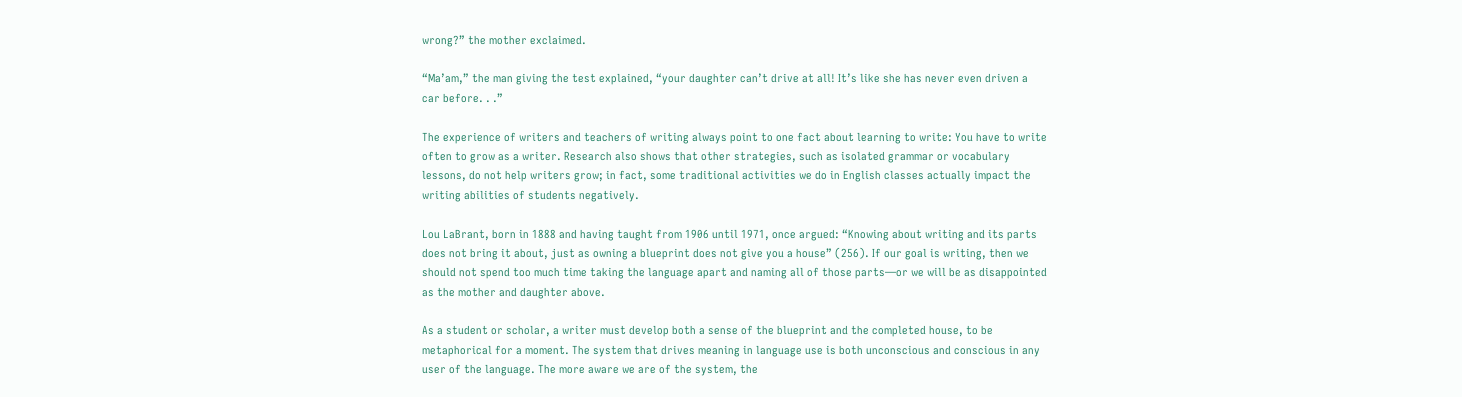wrong?” the mother exclaimed.

“Ma’am,” the man giving the test explained, “your daughter can’t drive at all! It’s like she has never even driven a car before. . .”

The experience of writers and teachers of writing always point to one fact about learning to write: You have to write often to grow as a writer. Research also shows that other strategies, such as isolated grammar or vocabulary lessons, do not help writers grow; in fact, some traditional activities we do in English classes actually impact the writing abilities of students negatively.

Lou LaBrant, born in 1888 and having taught from 1906 until 1971, once argued: “Knowing about writing and its parts does not bring it about, just as owning a blueprint does not give you a house” (256). If our goal is writing, then we should not spend too much time taking the language apart and naming all of those parts—or we will be as disappointed as the mother and daughter above.

As a student or scholar, a writer must develop both a sense of the blueprint and the completed house, to be metaphorical for a moment. The system that drives meaning in language use is both unconscious and conscious in any user of the language. The more aware we are of the system, the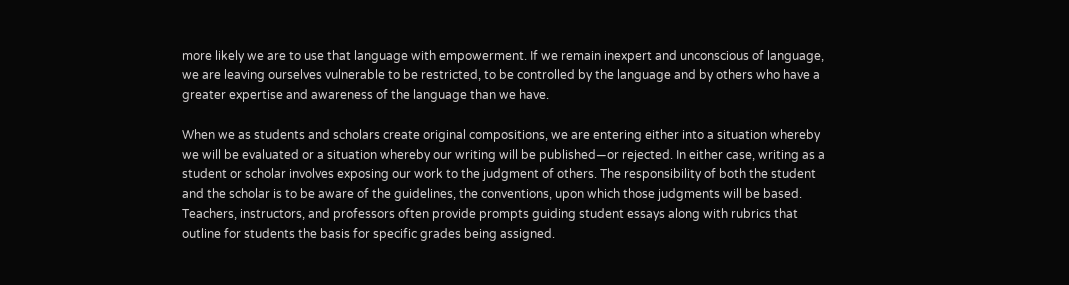more likely we are to use that language with empowerment. If we remain inexpert and unconscious of language, we are leaving ourselves vulnerable to be restricted, to be controlled by the language and by others who have a greater expertise and awareness of the language than we have.

When we as students and scholars create original compositions, we are entering either into a situation whereby we will be evaluated or a situation whereby our writing will be published—or rejected. In either case, writing as a student or scholar involves exposing our work to the judgment of others. The responsibility of both the student and the scholar is to be aware of the guidelines, the conventions, upon which those judgments will be based. Teachers, instructors, and professors often provide prompts guiding student essays along with rubrics that outline for students the basis for specific grades being assigned.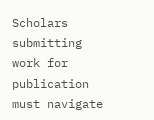Scholars submitting work for publication must navigate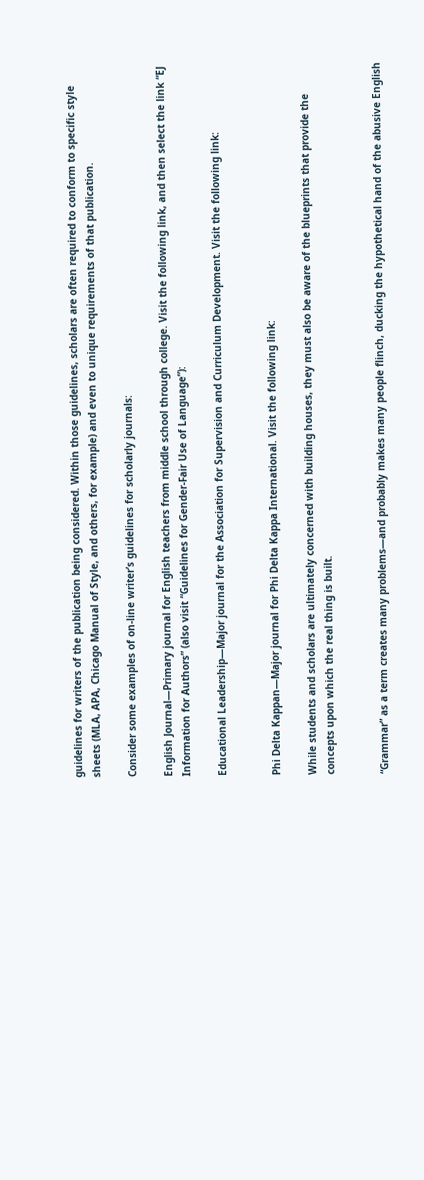guidelines for writers of the publication being considered. Within those guidelines, scholars are often required to conform to specific style sheets (MLA, APA, Chicago Manual of Style, and others, for example) and even to unique requirements of that publication.

Consider some examples of on-line writer’s guidelines for scholarly journals:

English Journal—Primary journal for English teachers from middle school through college. Visit the following link, and then select the link “EJ Information for Authors” (also visit “Guidelines for Gender-Fair Use of Language”):

Educational Leadership—Major journal for the Association for Supervision and Curriculum Development. Visit the following link:


Phi Delta Kappan—Major journal for Phi Delta Kappa International. Visit the following link:

While students and scholars are ultimately concerned with building houses, they must also be aware of the blueprints that provide the concepts upon which the real thing is built.


“Grammar” as a term creates many problems—and probably makes many people flinch, ducking the hypothetical hand of the abusive English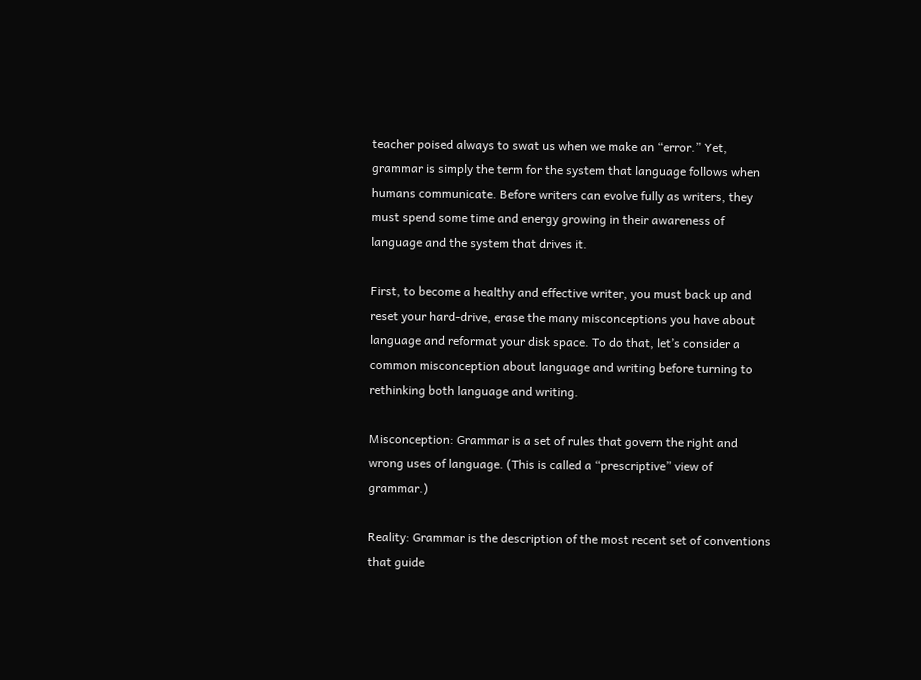teacher poised always to swat us when we make an “error.” Yet, grammar is simply the term for the system that language follows when humans communicate. Before writers can evolve fully as writers, they must spend some time and energy growing in their awareness of language and the system that drives it.

First, to become a healthy and effective writer, you must back up and reset your hard-drive, erase the many misconceptions you have about language and reformat your disk space. To do that, let’s consider a common misconception about language and writing before turning to rethinking both language and writing.

Misconception: Grammar is a set of rules that govern the right and wrong uses of language. (This is called a “prescriptive” view of grammar.)

Reality: Grammar is the description of the most recent set of conventions that guide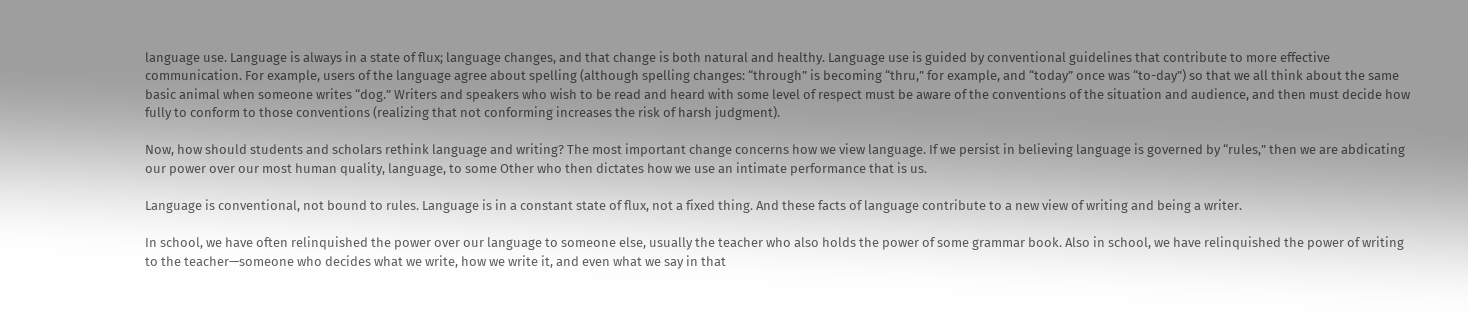language use. Language is always in a state of flux; language changes, and that change is both natural and healthy. Language use is guided by conventional guidelines that contribute to more effective communication. For example, users of the language agree about spelling (although spelling changes: “through” is becoming “thru,” for example, and “today” once was “to-day”) so that we all think about the same basic animal when someone writes “dog.” Writers and speakers who wish to be read and heard with some level of respect must be aware of the conventions of the situation and audience, and then must decide how fully to conform to those conventions (realizing that not conforming increases the risk of harsh judgment).

Now, how should students and scholars rethink language and writing? The most important change concerns how we view language. If we persist in believing language is governed by “rules,” then we are abdicating our power over our most human quality, language, to some Other who then dictates how we use an intimate performance that is us.

Language is conventional, not bound to rules. Language is in a constant state of flux, not a fixed thing. And these facts of language contribute to a new view of writing and being a writer.

In school, we have often relinquished the power over our language to someone else, usually the teacher who also holds the power of some grammar book. Also in school, we have relinquished the power of writing to the teacher—someone who decides what we write, how we write it, and even what we say in that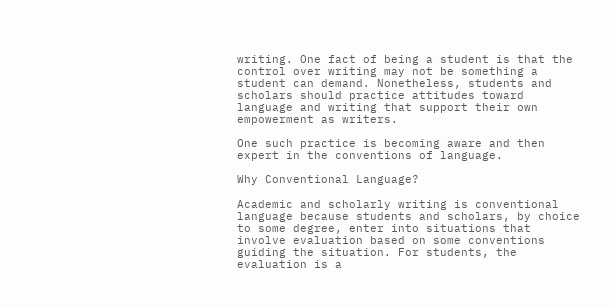writing. One fact of being a student is that the control over writing may not be something a student can demand. Nonetheless, students and scholars should practice attitudes toward language and writing that support their own empowerment as writers.

One such practice is becoming aware and then expert in the conventions of language.

Why Conventional Language?

Academic and scholarly writing is conventional language because students and scholars, by choice to some degree, enter into situations that involve evaluation based on some conventions guiding the situation. For students, the evaluation is a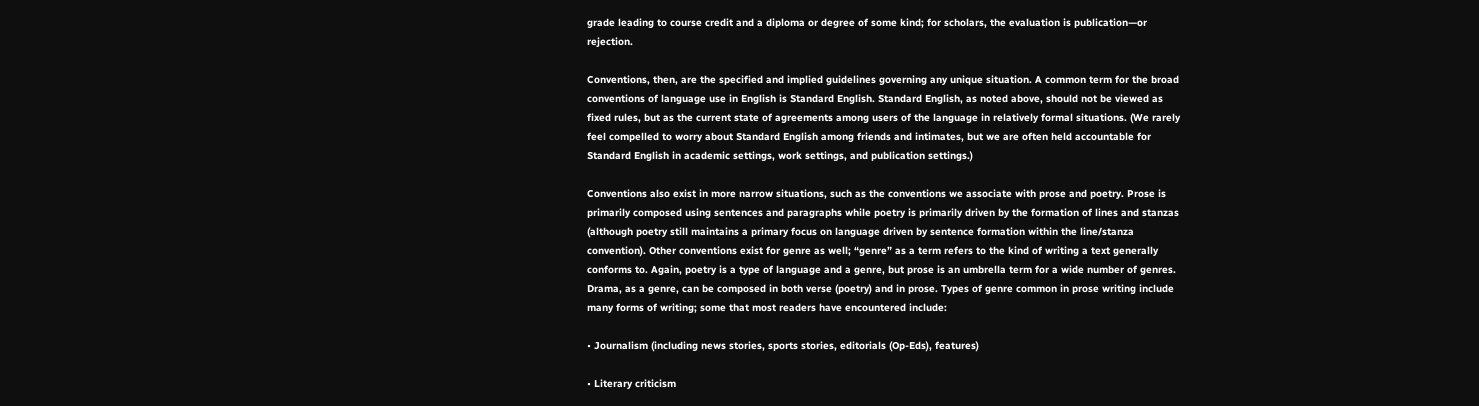grade leading to course credit and a diploma or degree of some kind; for scholars, the evaluation is publication—or rejection.

Conventions, then, are the specified and implied guidelines governing any unique situation. A common term for the broad conventions of language use in English is Standard English. Standard English, as noted above, should not be viewed as fixed rules, but as the current state of agreements among users of the language in relatively formal situations. (We rarely feel compelled to worry about Standard English among friends and intimates, but we are often held accountable for Standard English in academic settings, work settings, and publication settings.)

Conventions also exist in more narrow situations, such as the conventions we associate with prose and poetry. Prose is primarily composed using sentences and paragraphs while poetry is primarily driven by the formation of lines and stanzas (although poetry still maintains a primary focus on language driven by sentence formation within the line/stanza convention). Other conventions exist for genre as well; “genre” as a term refers to the kind of writing a text generally conforms to. Again, poetry is a type of language and a genre, but prose is an umbrella term for a wide number of genres. Drama, as a genre, can be composed in both verse (poetry) and in prose. Types of genre common in prose writing include many forms of writing; some that most readers have encountered include:

• Journalism (including news stories, sports stories, editorials (Op-Eds), features)

• Literary criticism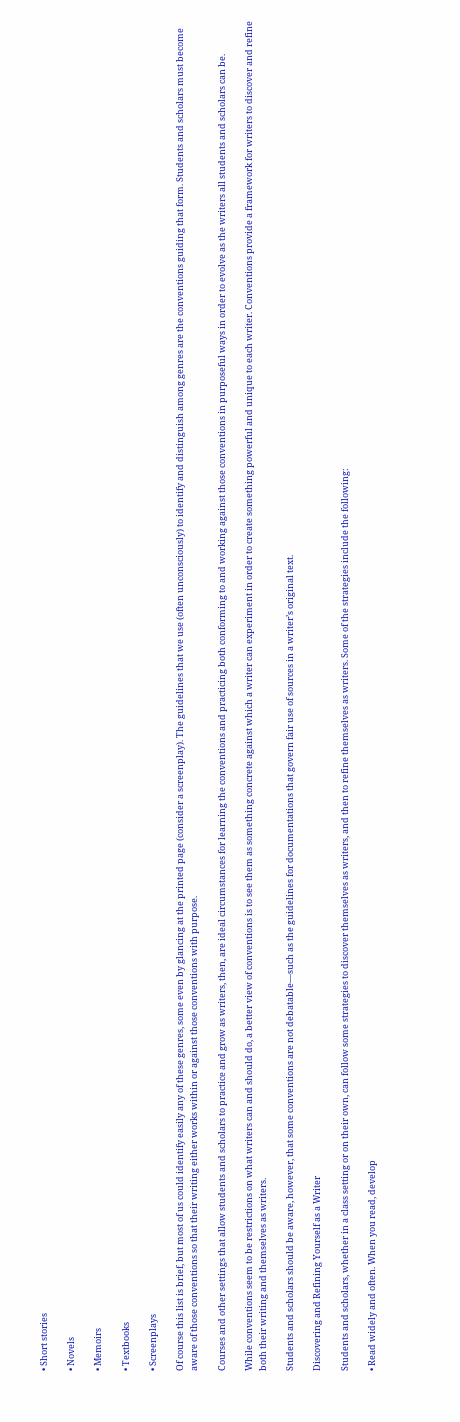• Short stories

• Novels

• Memoirs

• Textbooks

• Screenplays

Of course this list is brief, but most of us could identify easily any of these genres, some even by glancing at the printed page (consider a screenplay). The guidelines that we use (often unconsciously) to identify and distinguish among genres are the conventions guiding that form. Students and scholars must become aware of those conventions so that their writing either works within or against those conventions with purpose.

Courses and other settings that allow students and scholars to practice and grow as writers, then, are ideal circumstances for learning the conventions and practicing both conforming to and working against those conventions in purposeful ways in order to evolve as the writers all students and scholars can be.

While conventions seem to be restrictions on what writers can and should do, a better view of conventions is to see them as something concrete against which a writer can experiment in order to create something powerful and unique to each writer. Conventions provide a framework for writers to discover and refine both their writing and themselves as writers.

Students and scholars should be aware, however, that some conventions are not debatable—such as the guidelines for documentations that govern fair use of sources in a writer’s original text.

Discovering and Refining Yourself as a Writer

Students and scholars, whether in a class setting or on their own, can follow some strategies to discover themselves as writers, and then to refine themselves as writers. Some of the strategies include the following:

• Read widely and often. When you read, develop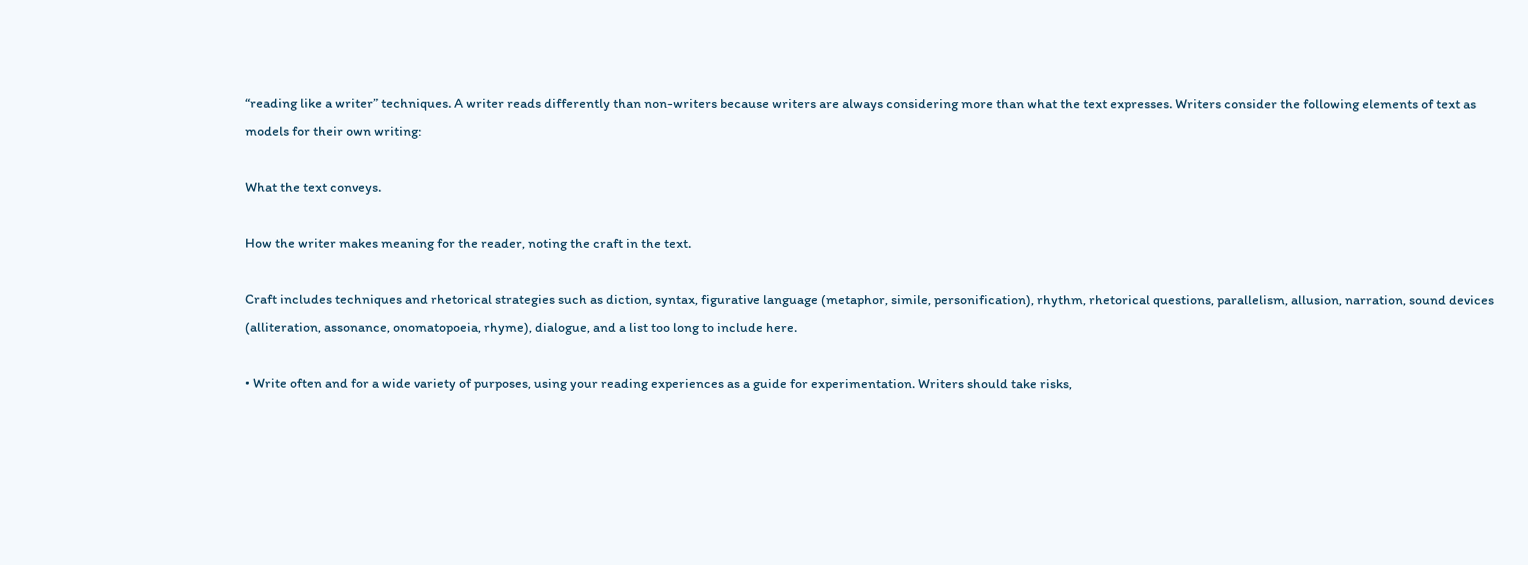“reading like a writer” techniques. A writer reads differently than non-writers because writers are always considering more than what the text expresses. Writers consider the following elements of text as models for their own writing:

What the text conveys.

How the writer makes meaning for the reader, noting the craft in the text.

Craft includes techniques and rhetorical strategies such as diction, syntax, figurative language (metaphor, simile, personification), rhythm, rhetorical questions, parallelism, allusion, narration, sound devices (alliteration, assonance, onomatopoeia, rhyme), dialogue, and a list too long to include here.

• Write often and for a wide variety of purposes, using your reading experiences as a guide for experimentation. Writers should take risks,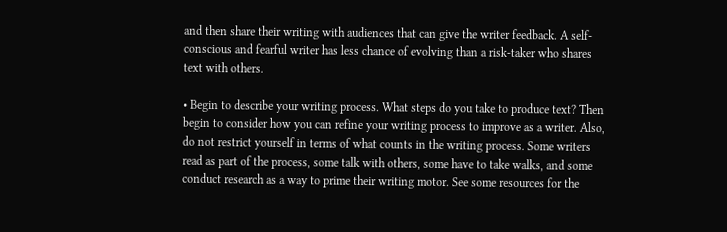and then share their writing with audiences that can give the writer feedback. A self-conscious and fearful writer has less chance of evolving than a risk-taker who shares text with others.

• Begin to describe your writing process. What steps do you take to produce text? Then begin to consider how you can refine your writing process to improve as a writer. Also, do not restrict yourself in terms of what counts in the writing process. Some writers read as part of the process, some talk with others, some have to take walks, and some conduct research as a way to prime their writing motor. See some resources for the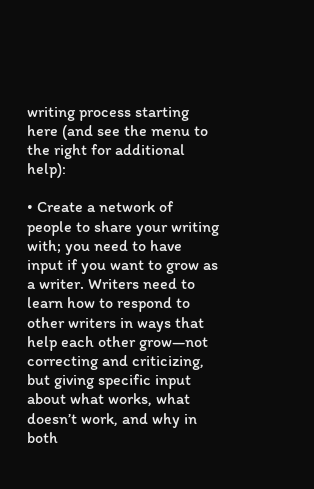writing process starting here (and see the menu to the right for additional help):

• Create a network of people to share your writing with; you need to have input if you want to grow as a writer. Writers need to learn how to respond to other writers in ways that help each other grow—not correcting and criticizing, but giving specific input about what works, what doesn’t work, and why in both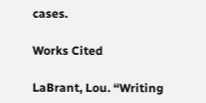cases.

Works Cited

LaBrant, Lou. “Writing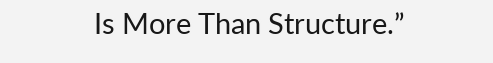Is More Than Structure.”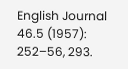English Journal 46.5 (1957): 252–56, 293.